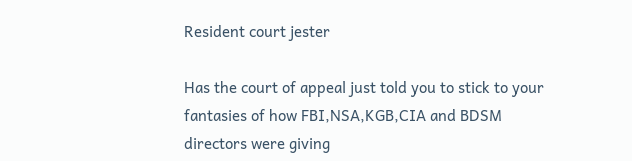Resident court jester

Has the court of appeal just told you to stick to your fantasies of how FBI,NSA,KGB,CIA and BDSM directors were giving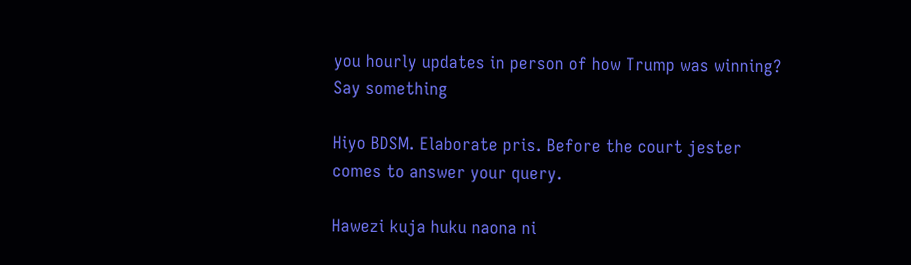you hourly updates in person of how Trump was winning?
Say something

Hiyo BDSM. Elaborate pris. Before the court jester comes to answer your query.

Hawezi kuja huku naona ni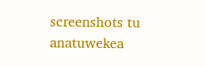screenshots tu anatuwekea